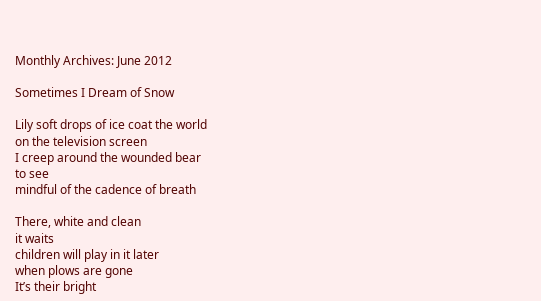Monthly Archives: June 2012

Sometimes I Dream of Snow

Lily soft drops of ice coat the world
on the television screen
I creep around the wounded bear
to see
mindful of the cadence of breath

There, white and clean
it waits
children will play in it later
when plows are gone
It’s their bright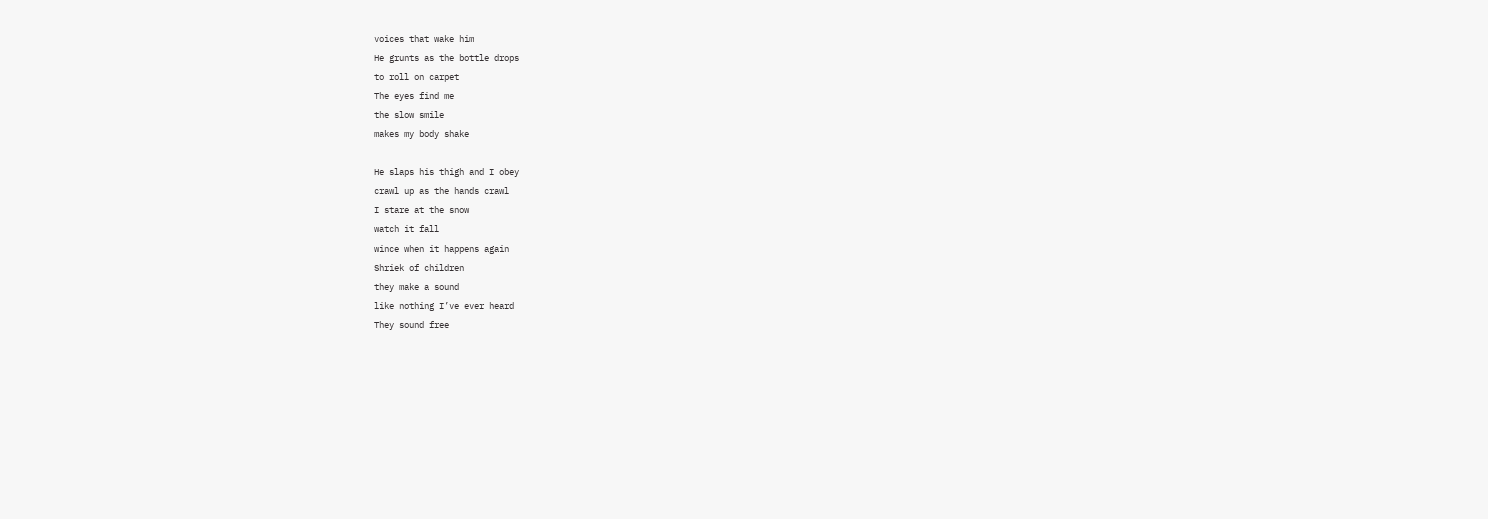voices that wake him
He grunts as the bottle drops
to roll on carpet
The eyes find me
the slow smile
makes my body shake

He slaps his thigh and I obey
crawl up as the hands crawl
I stare at the snow
watch it fall
wince when it happens again
Shriek of children
they make a sound
like nothing I’ve ever heard
They sound free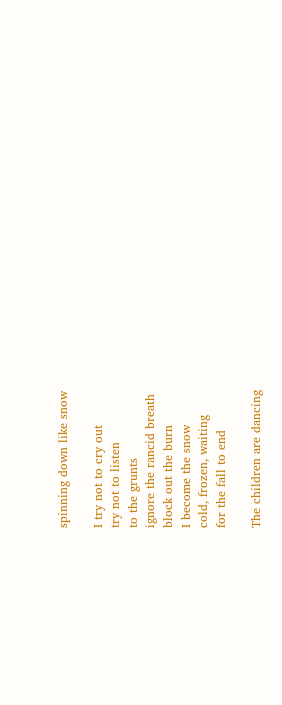spinning down like snow

I try not to cry out
try not to listen
to the grunts
ignore the rancid breath
block out the burn
I become the snow
cold, frozen, waiting
for the fall to end

The children are dancing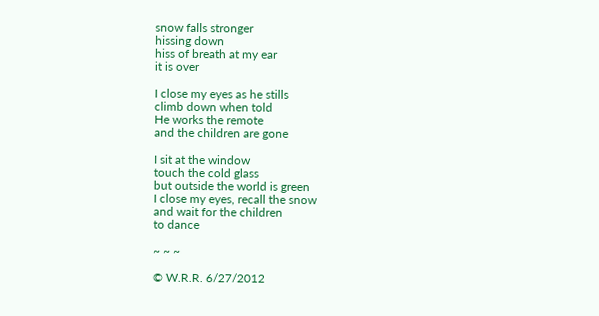snow falls stronger
hissing down
hiss of breath at my ear
it is over

I close my eyes as he stills
climb down when told
He works the remote
and the children are gone

I sit at the window
touch the cold glass
but outside the world is green
I close my eyes, recall the snow
and wait for the children
to dance

~ ~ ~

© W.R.R. 6/27/2012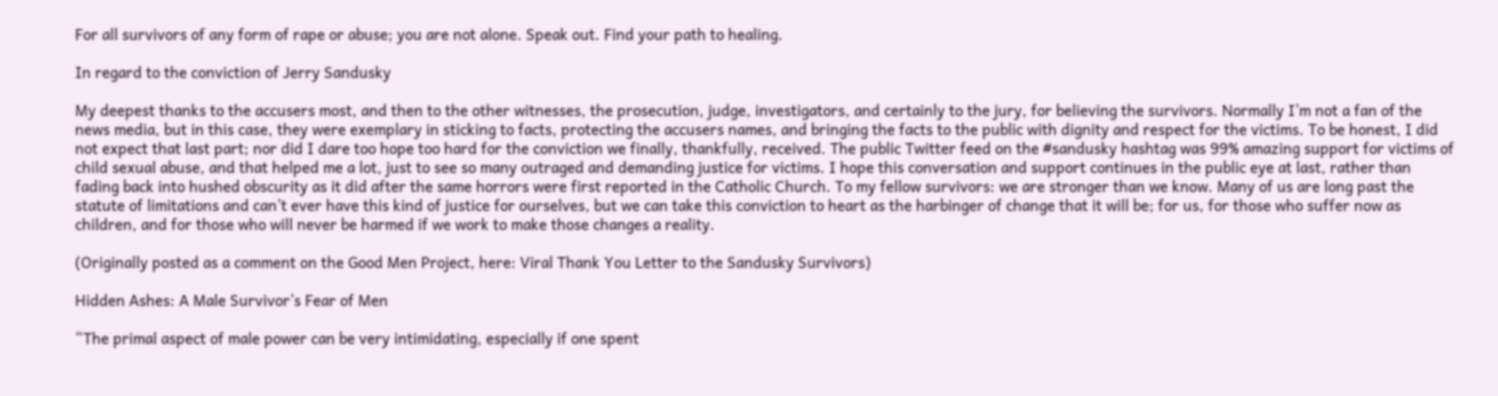For all survivors of any form of rape or abuse; you are not alone. Speak out. Find your path to healing.

In regard to the conviction of Jerry Sandusky

My deepest thanks to the accusers most, and then to the other witnesses, the prosecution, judge, investigators, and certainly to the jury, for believing the survivors. Normally I’m not a fan of the news media, but in this case, they were exemplary in sticking to facts, protecting the accusers names, and bringing the facts to the public with dignity and respect for the victims. To be honest, I did not expect that last part; nor did I dare too hope too hard for the conviction we finally, thankfully, received. The public Twitter feed on the #sandusky hashtag was 99% amazing support for victims of child sexual abuse, and that helped me a lot, just to see so many outraged and demanding justice for victims. I hope this conversation and support continues in the public eye at last, rather than fading back into hushed obscurity as it did after the same horrors were first reported in the Catholic Church. To my fellow survivors: we are stronger than we know. Many of us are long past the statute of limitations and can’t ever have this kind of justice for ourselves, but we can take this conviction to heart as the harbinger of change that it will be; for us, for those who suffer now as children, and for those who will never be harmed if we work to make those changes a reality.

(Originally posted as a comment on the Good Men Project, here: Viral Thank You Letter to the Sandusky Survivors)

Hidden Ashes: A Male Survivor’s Fear of Men

“The primal aspect of male power can be very intimidating, especially if one spent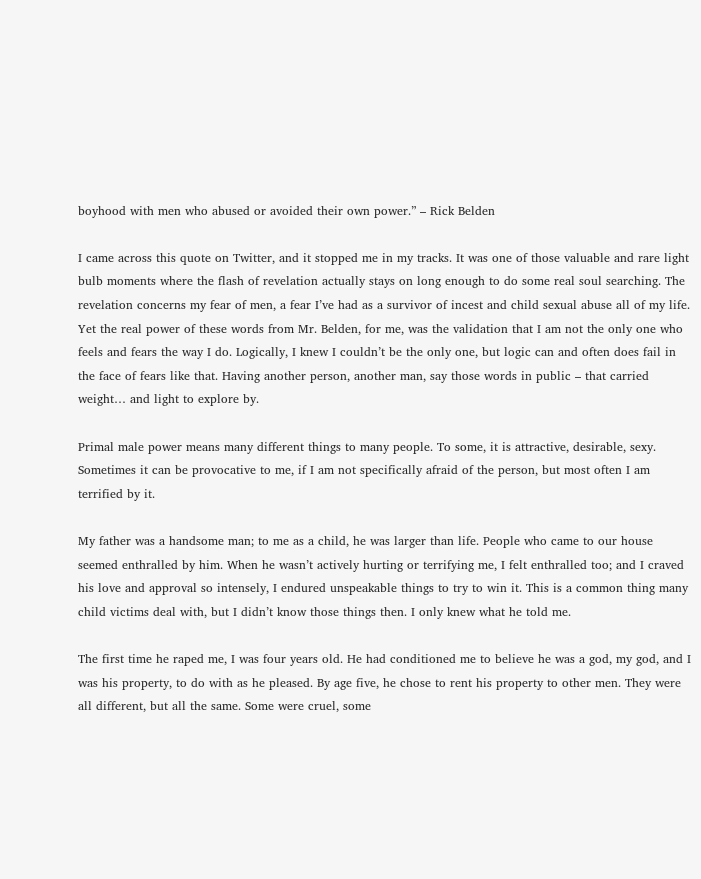boyhood with men who abused or avoided their own power.” – Rick Belden

I came across this quote on Twitter, and it stopped me in my tracks. It was one of those valuable and rare light bulb moments where the flash of revelation actually stays on long enough to do some real soul searching. The revelation concerns my fear of men, a fear I’ve had as a survivor of incest and child sexual abuse all of my life. Yet the real power of these words from Mr. Belden, for me, was the validation that I am not the only one who feels and fears the way I do. Logically, I knew I couldn’t be the only one, but logic can and often does fail in the face of fears like that. Having another person, another man, say those words in public – that carried weight… and light to explore by.

Primal male power means many different things to many people. To some, it is attractive, desirable, sexy. Sometimes it can be provocative to me, if I am not specifically afraid of the person, but most often I am terrified by it.

My father was a handsome man; to me as a child, he was larger than life. People who came to our house seemed enthralled by him. When he wasn’t actively hurting or terrifying me, I felt enthralled too; and I craved his love and approval so intensely, I endured unspeakable things to try to win it. This is a common thing many child victims deal with, but I didn’t know those things then. I only knew what he told me.

The first time he raped me, I was four years old. He had conditioned me to believe he was a god, my god, and I was his property, to do with as he pleased. By age five, he chose to rent his property to other men. They were all different, but all the same. Some were cruel, some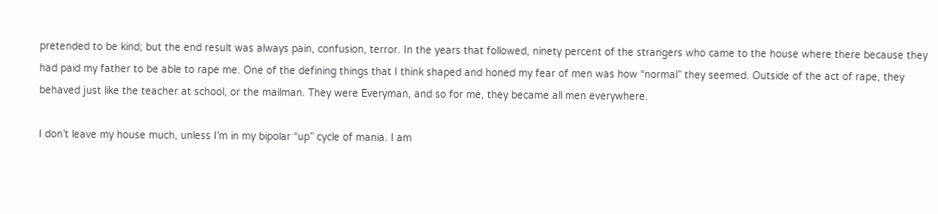pretended to be kind; but the end result was always pain, confusion, terror. In the years that followed, ninety percent of the strangers who came to the house where there because they had paid my father to be able to rape me. One of the defining things that I think shaped and honed my fear of men was how “normal” they seemed. Outside of the act of rape, they behaved just like the teacher at school, or the mailman. They were Everyman, and so for me, they became all men everywhere.

I don’t leave my house much, unless I’m in my bipolar “up” cycle of mania. I am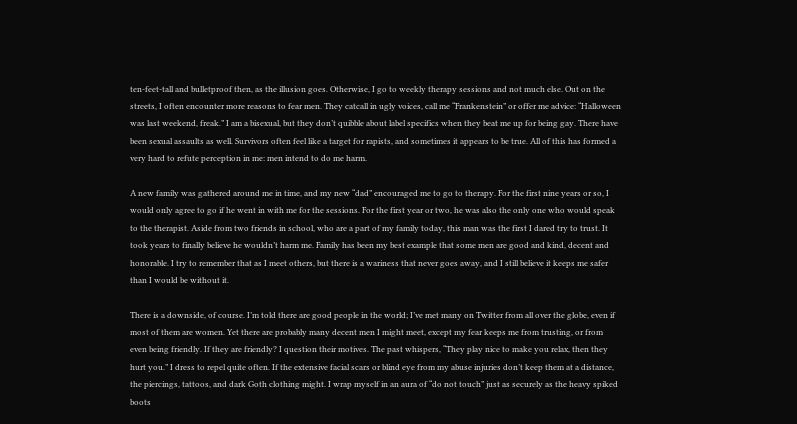ten-feet-tall and bulletproof then, as the illusion goes. Otherwise, I go to weekly therapy sessions and not much else. Out on the streets, I often encounter more reasons to fear men. They catcall in ugly voices, call me “Frankenstein” or offer me advice: “Halloween was last weekend, freak.” I am a bisexual, but they don’t quibble about label specifics when they beat me up for being gay. There have been sexual assaults as well. Survivors often feel like a target for rapists, and sometimes it appears to be true. All of this has formed a very hard to refute perception in me: men intend to do me harm.

A new family was gathered around me in time, and my new “dad” encouraged me to go to therapy. For the first nine years or so, I would only agree to go if he went in with me for the sessions. For the first year or two, he was also the only one who would speak to the therapist. Aside from two friends in school, who are a part of my family today, this man was the first I dared try to trust. It took years to finally believe he wouldn’t harm me. Family has been my best example that some men are good and kind, decent and honorable. I try to remember that as I meet others, but there is a wariness that never goes away, and I still believe it keeps me safer than I would be without it.

There is a downside, of course. I’m told there are good people in the world; I’ve met many on Twitter from all over the globe, even if most of them are women. Yet there are probably many decent men I might meet, except my fear keeps me from trusting, or from even being friendly. If they are friendly? I question their motives. The past whispers, “They play nice to make you relax, then they hurt you.” I dress to repel quite often. If the extensive facial scars or blind eye from my abuse injuries don’t keep them at a distance, the piercings, tattoos, and dark Goth clothing might. I wrap myself in an aura of “do not touch” just as securely as the heavy spiked boots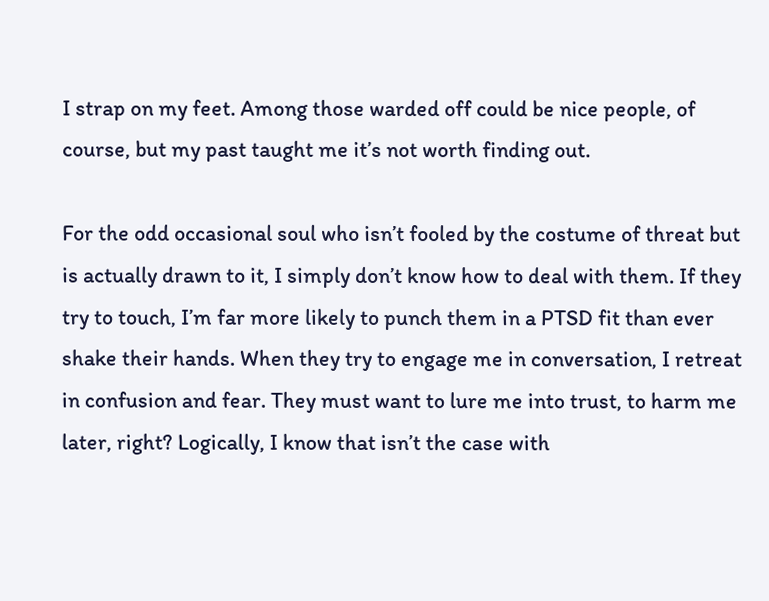I strap on my feet. Among those warded off could be nice people, of course, but my past taught me it’s not worth finding out.

For the odd occasional soul who isn’t fooled by the costume of threat but is actually drawn to it, I simply don’t know how to deal with them. If they try to touch, I’m far more likely to punch them in a PTSD fit than ever shake their hands. When they try to engage me in conversation, I retreat in confusion and fear. They must want to lure me into trust, to harm me later, right? Logically, I know that isn’t the case with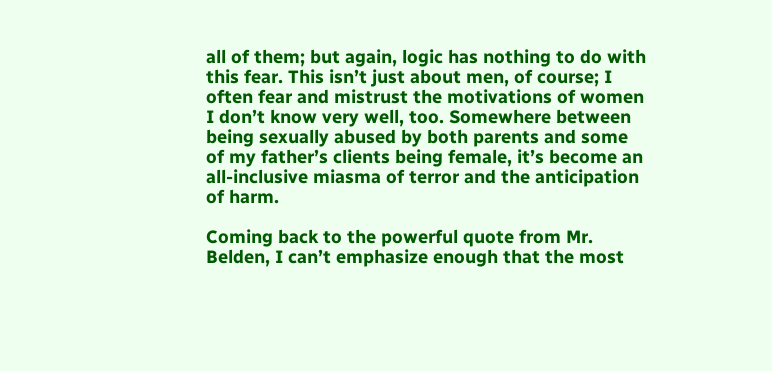all of them; but again, logic has nothing to do with this fear. This isn’t just about men, of course; I often fear and mistrust the motivations of women I don’t know very well, too. Somewhere between being sexually abused by both parents and some of my father’s clients being female, it’s become an all-inclusive miasma of terror and the anticipation of harm.

Coming back to the powerful quote from Mr. Belden, I can’t emphasize enough that the most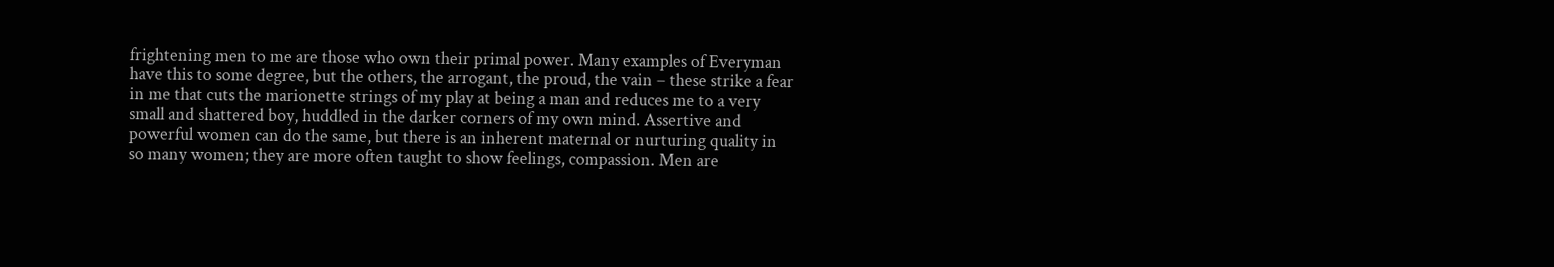frightening men to me are those who own their primal power. Many examples of Everyman have this to some degree, but the others, the arrogant, the proud, the vain – these strike a fear in me that cuts the marionette strings of my play at being a man and reduces me to a very small and shattered boy, huddled in the darker corners of my own mind. Assertive and powerful women can do the same, but there is an inherent maternal or nurturing quality in so many women; they are more often taught to show feelings, compassion. Men are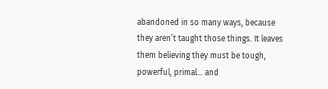abandoned in so many ways, because they aren’t taught those things. It leaves them believing they must be tough, powerful, primal… and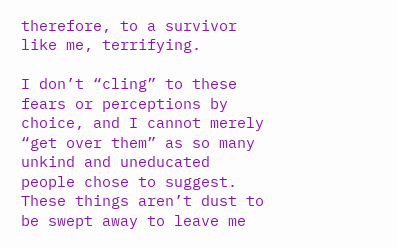therefore, to a survivor like me, terrifying.

I don’t “cling” to these fears or perceptions by choice, and I cannot merely “get over them” as so many unkind and uneducated people chose to suggest. These things aren’t dust to be swept away to leave me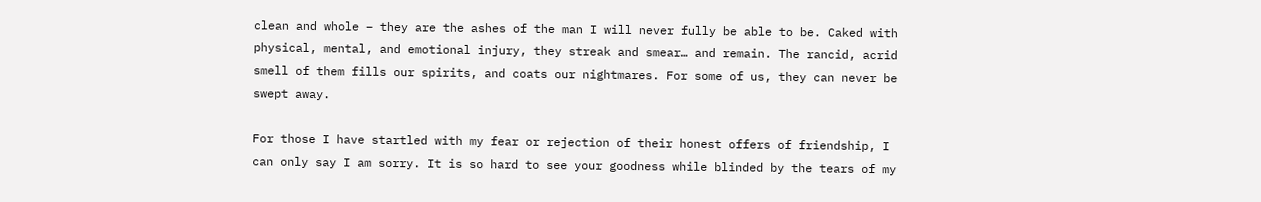clean and whole – they are the ashes of the man I will never fully be able to be. Caked with physical, mental, and emotional injury, they streak and smear… and remain. The rancid, acrid smell of them fills our spirits, and coats our nightmares. For some of us, they can never be swept away.

For those I have startled with my fear or rejection of their honest offers of friendship, I can only say I am sorry. It is so hard to see your goodness while blinded by the tears of my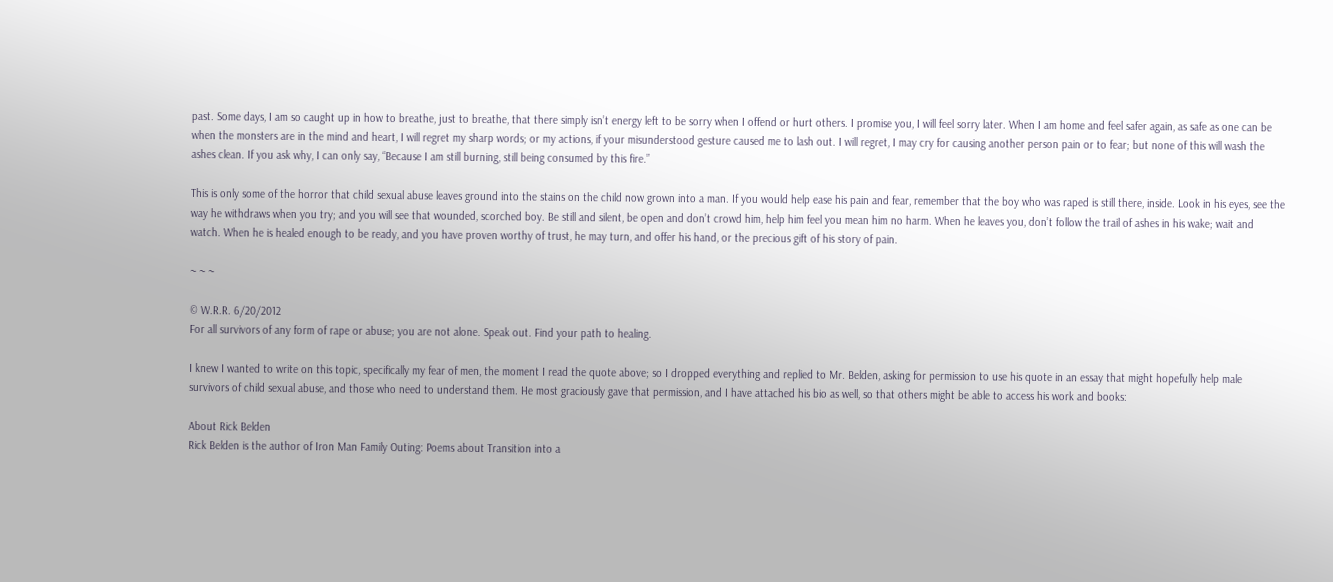past. Some days, I am so caught up in how to breathe, just to breathe, that there simply isn’t energy left to be sorry when I offend or hurt others. I promise you, I will feel sorry later. When I am home and feel safer again, as safe as one can be when the monsters are in the mind and heart, I will regret my sharp words; or my actions, if your misunderstood gesture caused me to lash out. I will regret, I may cry for causing another person pain or to fear; but none of this will wash the ashes clean. If you ask why, I can only say, “Because I am still burning, still being consumed by this fire.”

This is only some of the horror that child sexual abuse leaves ground into the stains on the child now grown into a man. If you would help ease his pain and fear, remember that the boy who was raped is still there, inside. Look in his eyes, see the way he withdraws when you try; and you will see that wounded, scorched boy. Be still and silent, be open and don’t crowd him, help him feel you mean him no harm. When he leaves you, don’t follow the trail of ashes in his wake; wait and watch. When he is healed enough to be ready, and you have proven worthy of trust, he may turn, and offer his hand, or the precious gift of his story of pain.

~ ~ ~

© W.R.R. 6/20/2012
For all survivors of any form of rape or abuse; you are not alone. Speak out. Find your path to healing.

I knew I wanted to write on this topic, specifically my fear of men, the moment I read the quote above; so I dropped everything and replied to Mr. Belden, asking for permission to use his quote in an essay that might hopefully help male survivors of child sexual abuse, and those who need to understand them. He most graciously gave that permission, and I have attached his bio as well, so that others might be able to access his work and books:

About Rick Belden
Rick Belden is the author of Iron Man Family Outing: Poems about Transition into a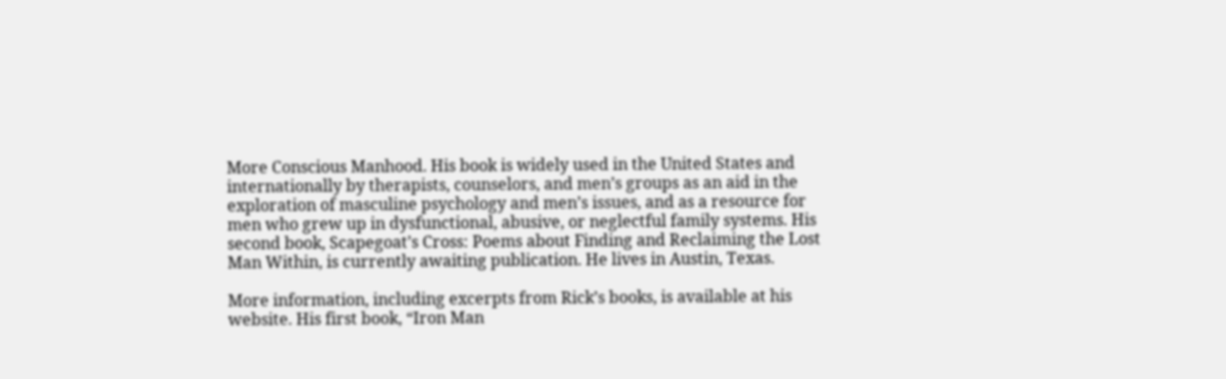More Conscious Manhood. His book is widely used in the United States and internationally by therapists, counselors, and men’s groups as an aid in the exploration of masculine psychology and men’s issues, and as a resource for men who grew up in dysfunctional, abusive, or neglectful family systems. His second book, Scapegoat’s Cross: Poems about Finding and Reclaiming the Lost Man Within, is currently awaiting publication. He lives in Austin, Texas.

More information, including excerpts from Rick’s books, is available at his website. His first book, “Iron Man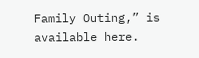Family Outing,” is available here.